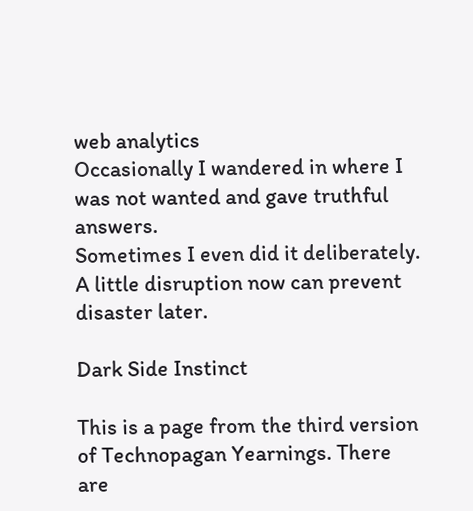web analytics
Occasionally I wandered in where I was not wanted and gave truthful answers.
Sometimes I even did it deliberately. A little disruption now can prevent disaster later.

Dark Side Instinct

This is a page from the third version of Technopagan Yearnings. There are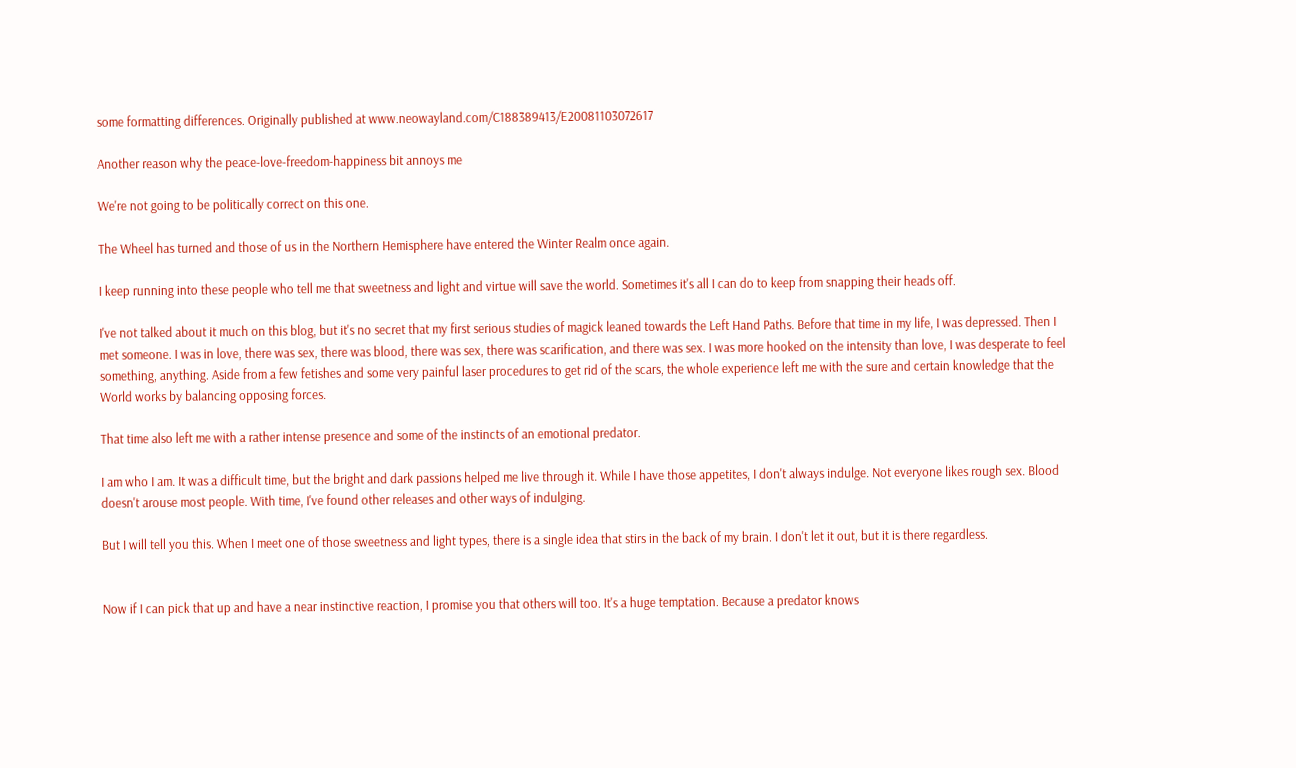some formatting differences. Originally published at www.neowayland.com/C188389413/E20081103072617

Another reason why the peace-love-freedom-happiness bit annoys me

We're not going to be politically correct on this one.

The Wheel has turned and those of us in the Northern Hemisphere have entered the Winter Realm once again.

I keep running into these people who tell me that sweetness and light and virtue will save the world. Sometimes it's all I can do to keep from snapping their heads off.

I've not talked about it much on this blog, but it's no secret that my first serious studies of magick leaned towards the Left Hand Paths. Before that time in my life, I was depressed. Then I met someone. I was in love, there was sex, there was blood, there was sex, there was scarification, and there was sex. I was more hooked on the intensity than love, I was desperate to feel something, anything. Aside from a few fetishes and some very painful laser procedures to get rid of the scars, the whole experience left me with the sure and certain knowledge that the World works by balancing opposing forces.

That time also left me with a rather intense presence and some of the instincts of an emotional predator.

I am who I am. It was a difficult time, but the bright and dark passions helped me live through it. While I have those appetites, I don't always indulge. Not everyone likes rough sex. Blood doesn't arouse most people. With time, I've found other releases and other ways of indulging.

But I will tell you this. When I meet one of those sweetness and light types, there is a single idea that stirs in the back of my brain. I don't let it out, but it is there regardless.


Now if I can pick that up and have a near instinctive reaction, I promise you that others will too. It's a huge temptation. Because a predator knows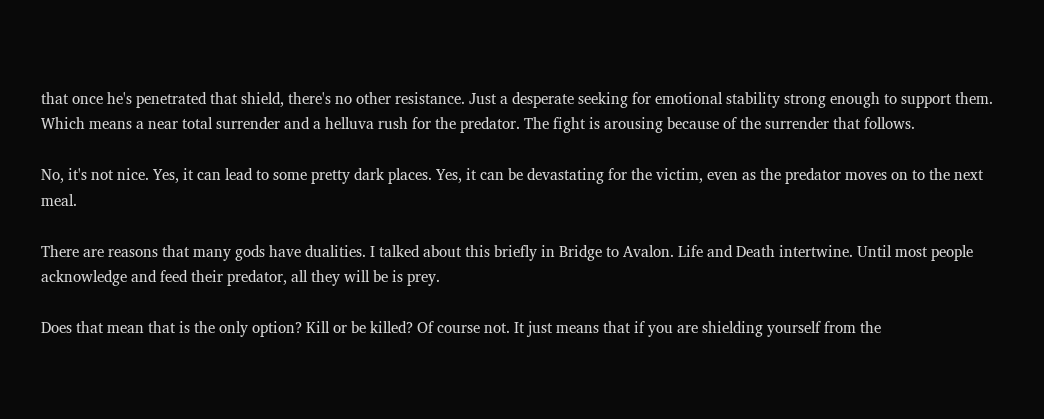that once he's penetrated that shield, there's no other resistance. Just a desperate seeking for emotional stability strong enough to support them. Which means a near total surrender and a helluva rush for the predator. The fight is arousing because of the surrender that follows.

No, it's not nice. Yes, it can lead to some pretty dark places. Yes, it can be devastating for the victim, even as the predator moves on to the next meal.

There are reasons that many gods have dualities. I talked about this briefly in Bridge to Avalon. Life and Death intertwine. Until most people acknowledge and feed their predator, all they will be is prey.

Does that mean that is the only option? Kill or be killed? Of course not. It just means that if you are shielding yourself from the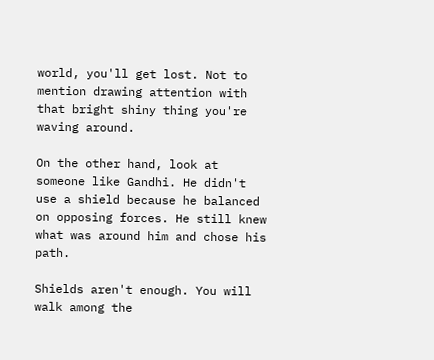world, you'll get lost. Not to mention drawing attention with that bright shiny thing you're waving around.

On the other hand, look at someone like Gandhi. He didn't use a shield because he balanced on opposing forces. He still knew what was around him and chose his path.

Shields aren't enough. You will walk among the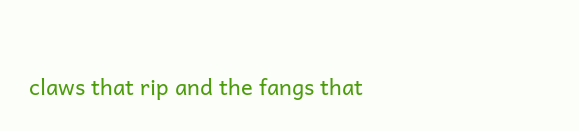claws that rip and the fangs that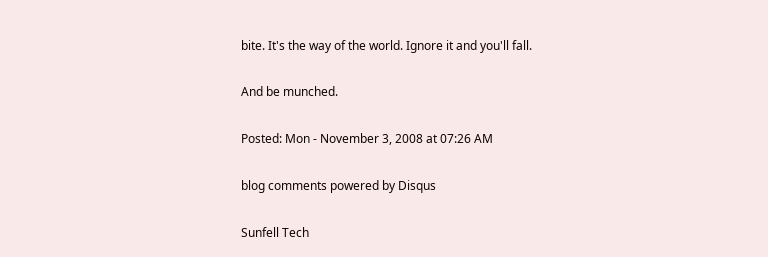bite. It's the way of the world. Ignore it and you'll fall.

And be munched.

Posted: Mon - November 3, 2008 at 07:26 AM

blog comments powered by Disqus

Sunfell Tech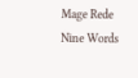Mage Rede Nine Words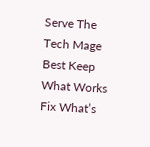Serve The Tech Mage Best Keep What Works Fix What’s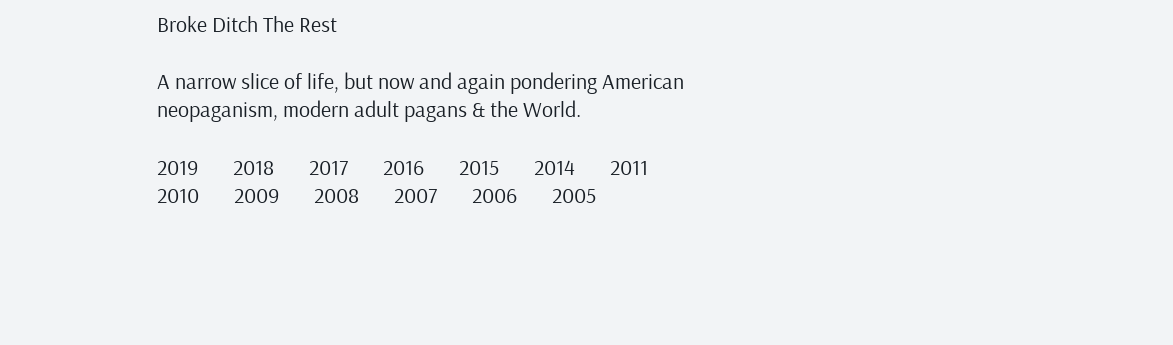Broke Ditch The Rest

A narrow slice of life, but now and again pondering American neopaganism, modern adult pagans & the World.

2019       2018       2017       2016       2015       2014       2011       2010       2009       2008       2007       2006       2005